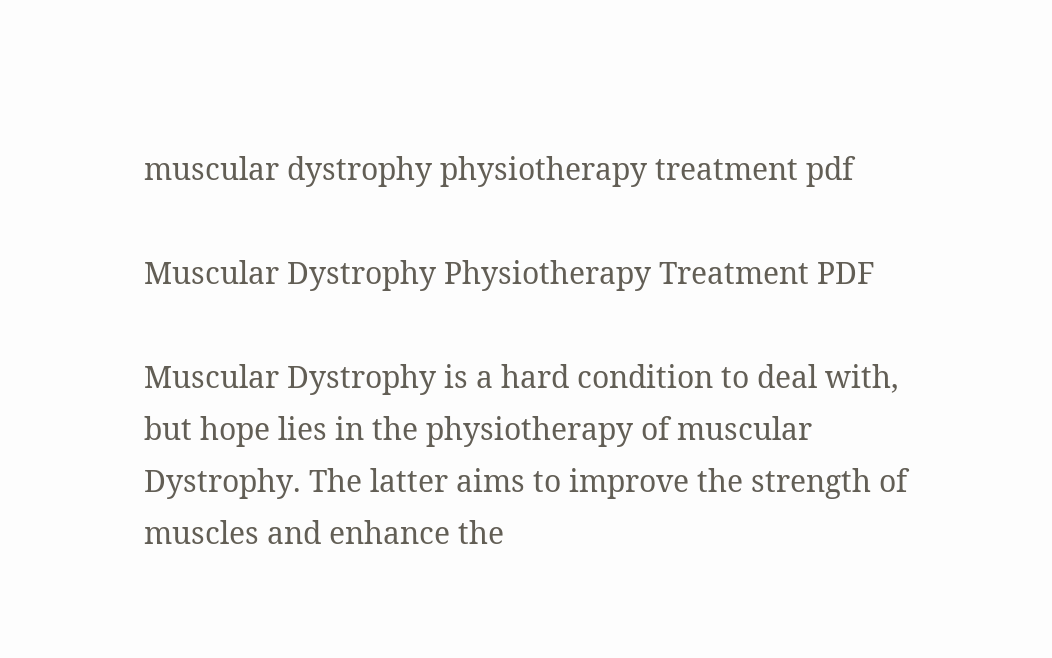muscular dystrophy physiotherapy treatment pdf

Muscular Dystrophy Physiotherapy Treatment PDF

Muscular Dystrophy is a hard condition to deal with, but hope lies in the physiotherapy of muscular Dystrophy. The latter aims to improve the strength of muscles and enhance the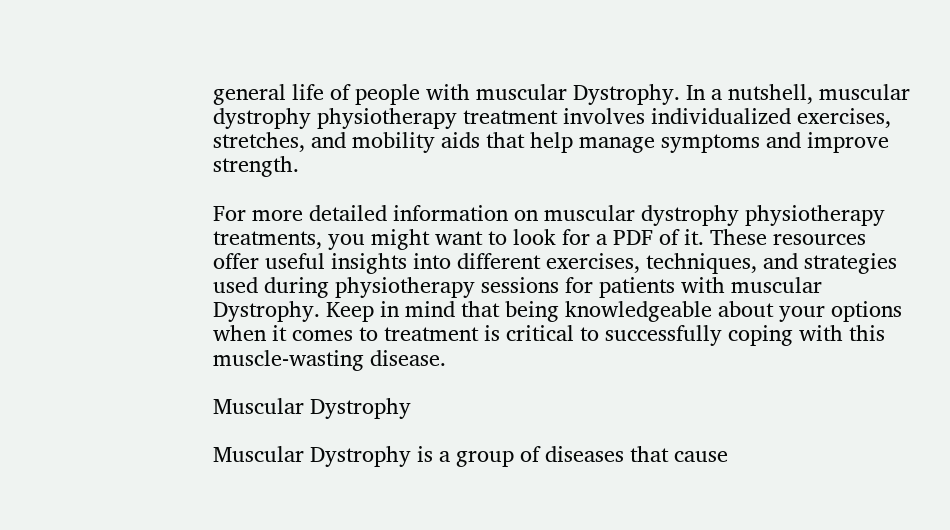general life of people with muscular Dystrophy. In a nutshell, muscular dystrophy physiotherapy treatment involves individualized exercises, stretches, and mobility aids that help manage symptoms and improve strength.

For more detailed information on muscular dystrophy physiotherapy treatments, you might want to look for a PDF of it. These resources offer useful insights into different exercises, techniques, and strategies used during physiotherapy sessions for patients with muscular Dystrophy. Keep in mind that being knowledgeable about your options when it comes to treatment is critical to successfully coping with this muscle-wasting disease.

Muscular Dystrophy

Muscular Dystrophy is a group of diseases that cause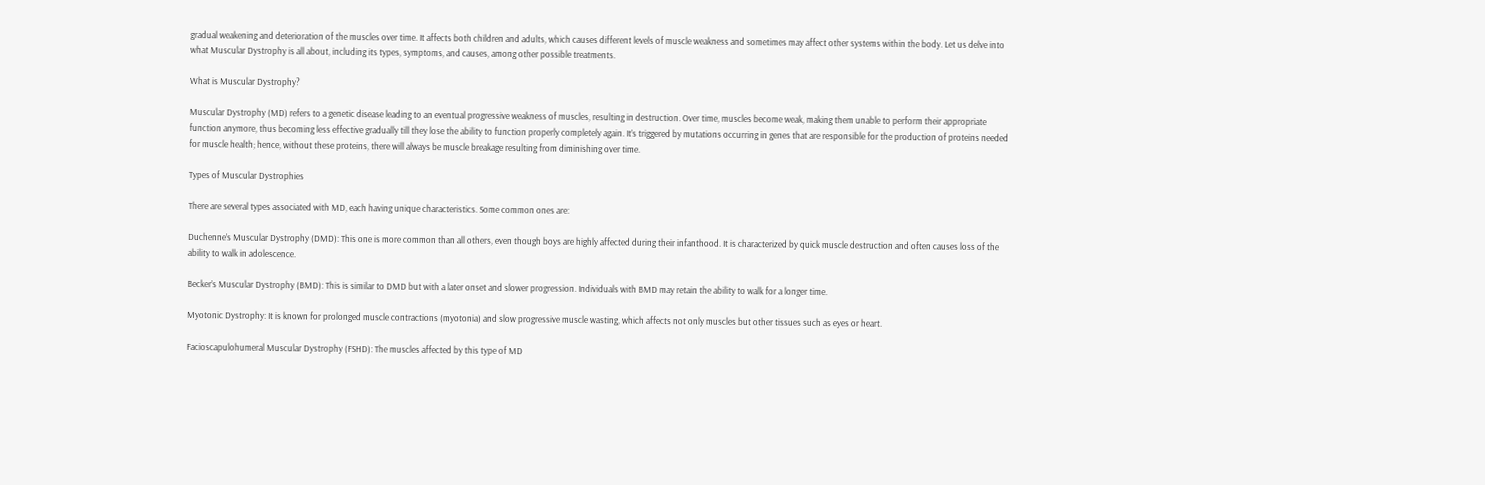gradual weakening and deterioration of the muscles over time. It affects both children and adults, which causes different levels of muscle weakness and sometimes may affect other systems within the body. Let us delve into what Muscular Dystrophy is all about, including its types, symptoms, and causes, among other possible treatments.

What is Muscular Dystrophy?

Muscular Dystrophy (MD) refers to a genetic disease leading to an eventual progressive weakness of muscles, resulting in destruction. Over time, muscles become weak, making them unable to perform their appropriate function anymore, thus becoming less effective gradually till they lose the ability to function properly completely again. It’s triggered by mutations occurring in genes that are responsible for the production of proteins needed for muscle health; hence, without these proteins, there will always be muscle breakage resulting from diminishing over time.

Types of Muscular Dystrophies

There are several types associated with MD, each having unique characteristics. Some common ones are:

Duchenne’s Muscular Dystrophy (DMD): This one is more common than all others, even though boys are highly affected during their infanthood. It is characterized by quick muscle destruction and often causes loss of the ability to walk in adolescence.

Becker’s Muscular Dystrophy (BMD): This is similar to DMD but with a later onset and slower progression. Individuals with BMD may retain the ability to walk for a longer time.

Myotonic Dystrophy: It is known for prolonged muscle contractions (myotonia) and slow progressive muscle wasting, which affects not only muscles but other tissues such as eyes or heart.

Facioscapulohumeral Muscular Dystrophy (FSHD): The muscles affected by this type of MD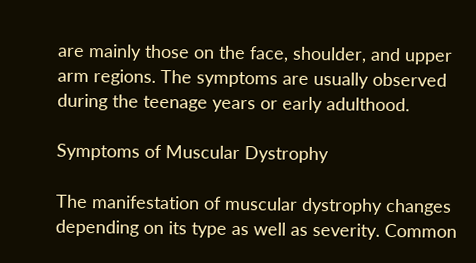are mainly those on the face, shoulder, and upper arm regions. The symptoms are usually observed during the teenage years or early adulthood.

Symptoms of Muscular Dystrophy

The manifestation of muscular dystrophy changes depending on its type as well as severity. Common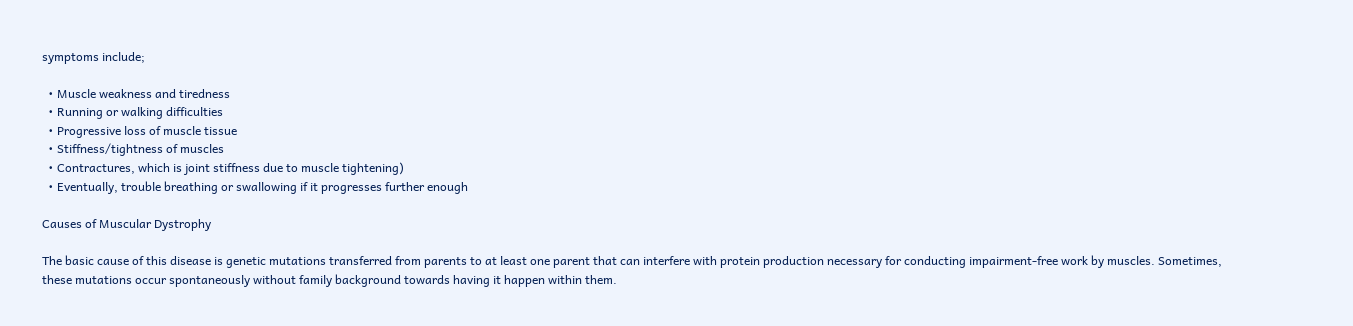symptoms include;

  • Muscle weakness and tiredness
  • Running or walking difficulties
  • Progressive loss of muscle tissue
  • Stiffness/tightness of muscles
  • Contractures, which is joint stiffness due to muscle tightening)
  • Eventually, trouble breathing or swallowing if it progresses further enough

Causes of Muscular Dystrophy

The basic cause of this disease is genetic mutations transferred from parents to at least one parent that can interfere with protein production necessary for conducting impairment-free work by muscles. Sometimes, these mutations occur spontaneously without family background towards having it happen within them.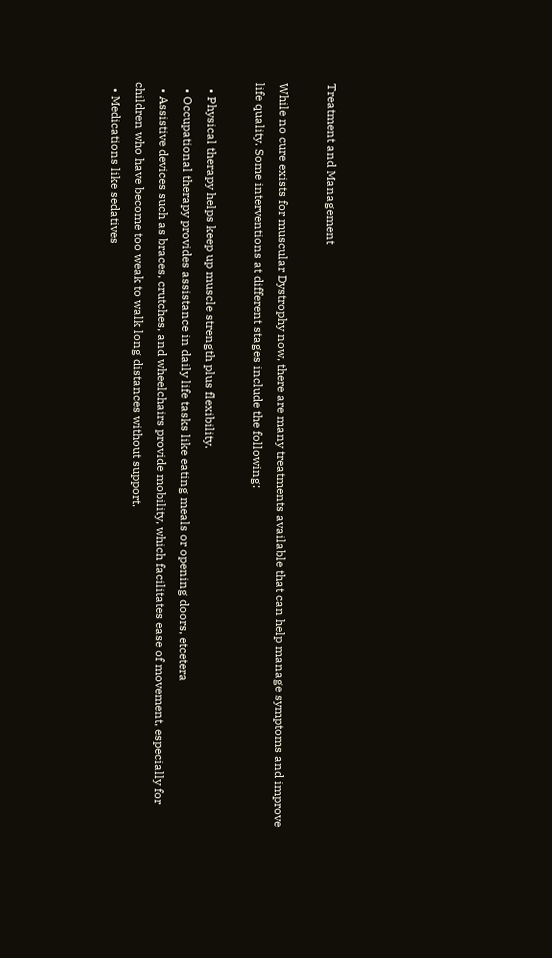Treatment and Management

While no cure exists for muscular Dystrophy now, there are many treatments available that can help manage symptoms and improve life quality. Some interventions at different stages include the following:

  • Physical therapy helps keep up muscle strength plus flexibility.
  • Occupational therapy provides assistance in daily life tasks like eating meals or opening doors, etcetera
  • Assistive devices such as braces, crutches, and wheelchairs provide mobility, which facilitates ease of movement, especially for children who have become too weak to walk long distances without support.
  • Medications like sedatives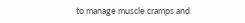to manage muscle cramps and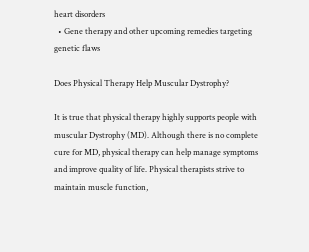heart disorders
  • Gene therapy and other upcoming remedies targeting genetic flaws

Does Physical Therapy Help Muscular Dystrophy?

It is true that physical therapy highly supports people with muscular Dystrophy (MD). Although there is no complete cure for MD, physical therapy can help manage symptoms and improve quality of life. Physical therapists strive to maintain muscle function,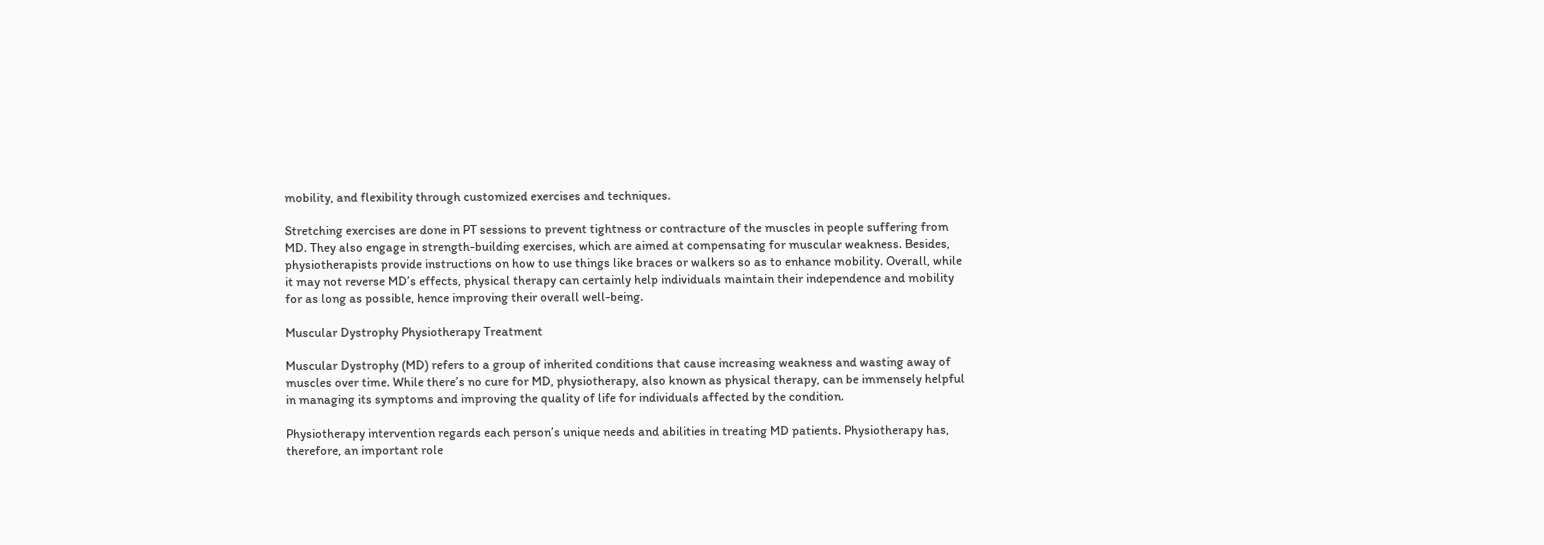mobility, and flexibility through customized exercises and techniques.

Stretching exercises are done in PT sessions to prevent tightness or contracture of the muscles in people suffering from MD. They also engage in strength-building exercises, which are aimed at compensating for muscular weakness. Besides, physiotherapists provide instructions on how to use things like braces or walkers so as to enhance mobility. Overall, while it may not reverse MD’s effects, physical therapy can certainly help individuals maintain their independence and mobility for as long as possible, hence improving their overall well-being.

Muscular Dystrophy Physiotherapy Treatment

Muscular Dystrophy (MD) refers to a group of inherited conditions that cause increasing weakness and wasting away of muscles over time. While there’s no cure for MD, physiotherapy, also known as physical therapy, can be immensely helpful in managing its symptoms and improving the quality of life for individuals affected by the condition.

Physiotherapy intervention regards each person’s unique needs and abilities in treating MD patients. Physiotherapy has, therefore, an important role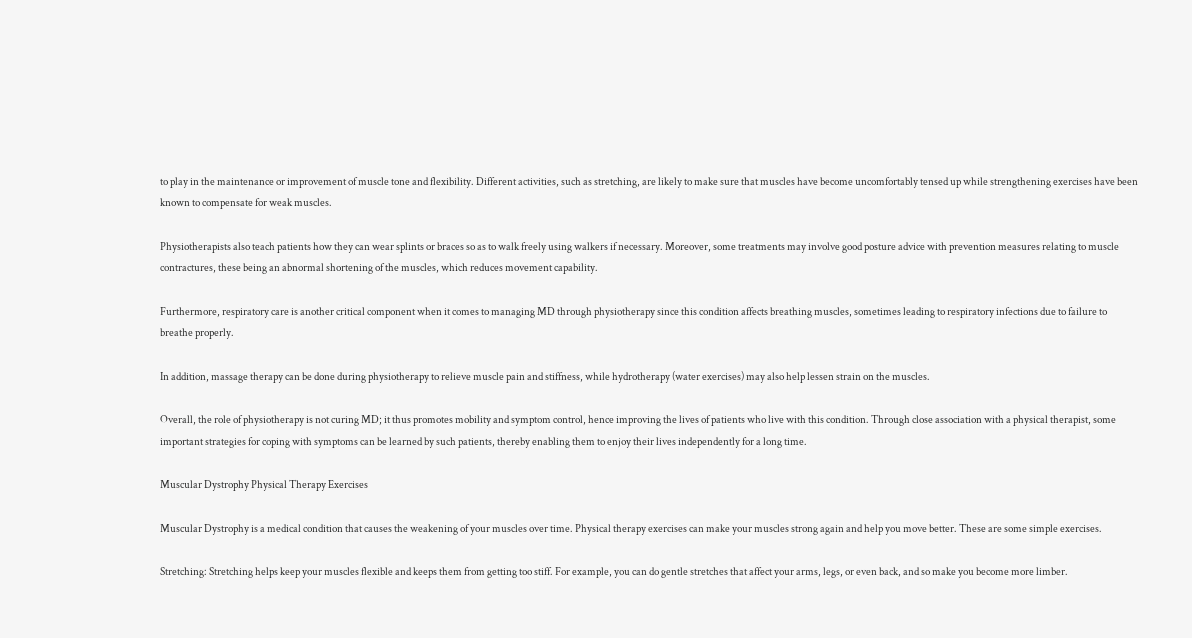to play in the maintenance or improvement of muscle tone and flexibility. Different activities, such as stretching, are likely to make sure that muscles have become uncomfortably tensed up while strengthening exercises have been known to compensate for weak muscles.

Physiotherapists also teach patients how they can wear splints or braces so as to walk freely using walkers if necessary. Moreover, some treatments may involve good posture advice with prevention measures relating to muscle contractures, these being an abnormal shortening of the muscles, which reduces movement capability.

Furthermore, respiratory care is another critical component when it comes to managing MD through physiotherapy since this condition affects breathing muscles, sometimes leading to respiratory infections due to failure to breathe properly.

In addition, massage therapy can be done during physiotherapy to relieve muscle pain and stiffness, while hydrotherapy (water exercises) may also help lessen strain on the muscles.

Overall, the role of physiotherapy is not curing MD; it thus promotes mobility and symptom control, hence improving the lives of patients who live with this condition. Through close association with a physical therapist, some important strategies for coping with symptoms can be learned by such patients, thereby enabling them to enjoy their lives independently for a long time.

Muscular Dystrophy Physical Therapy Exercises

Muscular Dystrophy is a medical condition that causes the weakening of your muscles over time. Physical therapy exercises can make your muscles strong again and help you move better. These are some simple exercises.

Stretching: Stretching helps keep your muscles flexible and keeps them from getting too stiff. For example, you can do gentle stretches that affect your arms, legs, or even back, and so make you become more limber.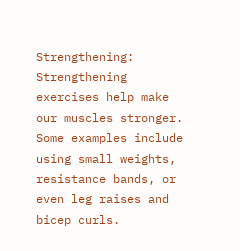Strengthening: Strengthening exercises help make our muscles stronger. Some examples include using small weights, resistance bands, or even leg raises and bicep curls.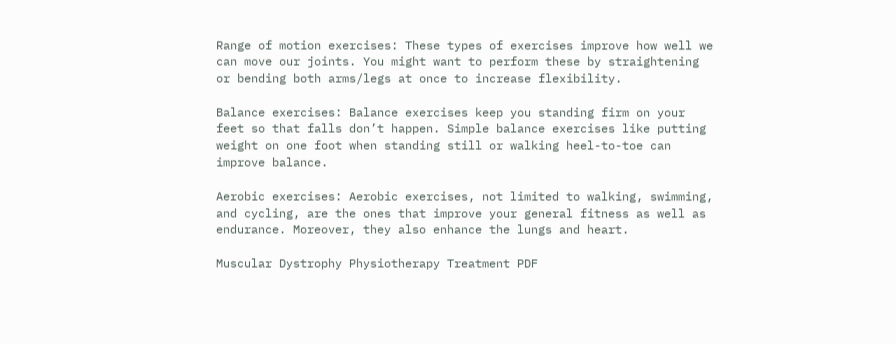Range of motion exercises: These types of exercises improve how well we can move our joints. You might want to perform these by straightening or bending both arms/legs at once to increase flexibility.

Balance exercises: Balance exercises keep you standing firm on your feet so that falls don’t happen. Simple balance exercises like putting weight on one foot when standing still or walking heel-to-toe can improve balance.

Aerobic exercises: Aerobic exercises, not limited to walking, swimming, and cycling, are the ones that improve your general fitness as well as endurance. Moreover, they also enhance the lungs and heart.

Muscular Dystrophy Physiotherapy Treatment PDF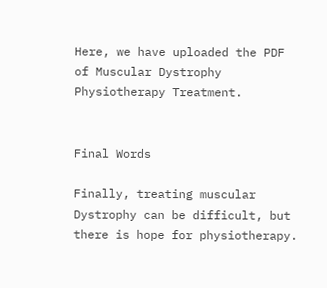Here, we have uploaded the PDF of Muscular Dystrophy Physiotherapy Treatment.


Final Words

Finally, treating muscular Dystrophy can be difficult, but there is hope for physiotherapy.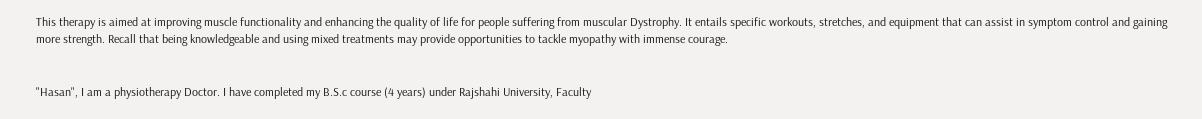This therapy is aimed at improving muscle functionality and enhancing the quality of life for people suffering from muscular Dystrophy. It entails specific workouts, stretches, and equipment that can assist in symptom control and gaining more strength. Recall that being knowledgeable and using mixed treatments may provide opportunities to tackle myopathy with immense courage.


"Hasan", I am a physiotherapy Doctor. I have completed my B.S.c course (4 years) under Rajshahi University, Faculty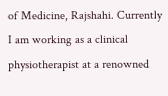of Medicine, Rajshahi. Currently I am working as a clinical physiotherapist at a renowned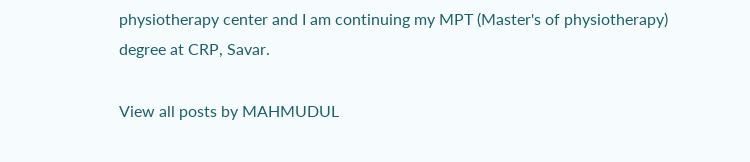physiotherapy center and I am continuing my MPT (Master's of physiotherapy) degree at CRP, Savar.

View all posts by MAHMUDUL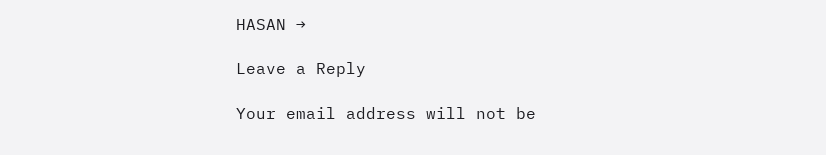HASAN →

Leave a Reply

Your email address will not be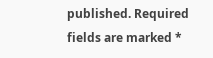published. Required fields are marked *